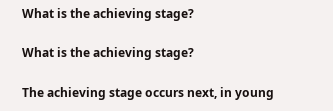What is the achieving stage?

What is the achieving stage?

The achieving stage occurs next, in young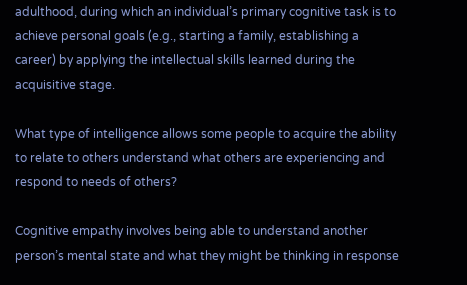adulthood, during which an individual’s primary cognitive task is to achieve personal goals (e.g., starting a family, establishing a career) by applying the intellectual skills learned during the acquisitive stage.

What type of intelligence allows some people to acquire the ability to relate to others understand what others are experiencing and respond to needs of others?

Cognitive empathy involves being able to understand another person’s mental state and what they might be thinking in response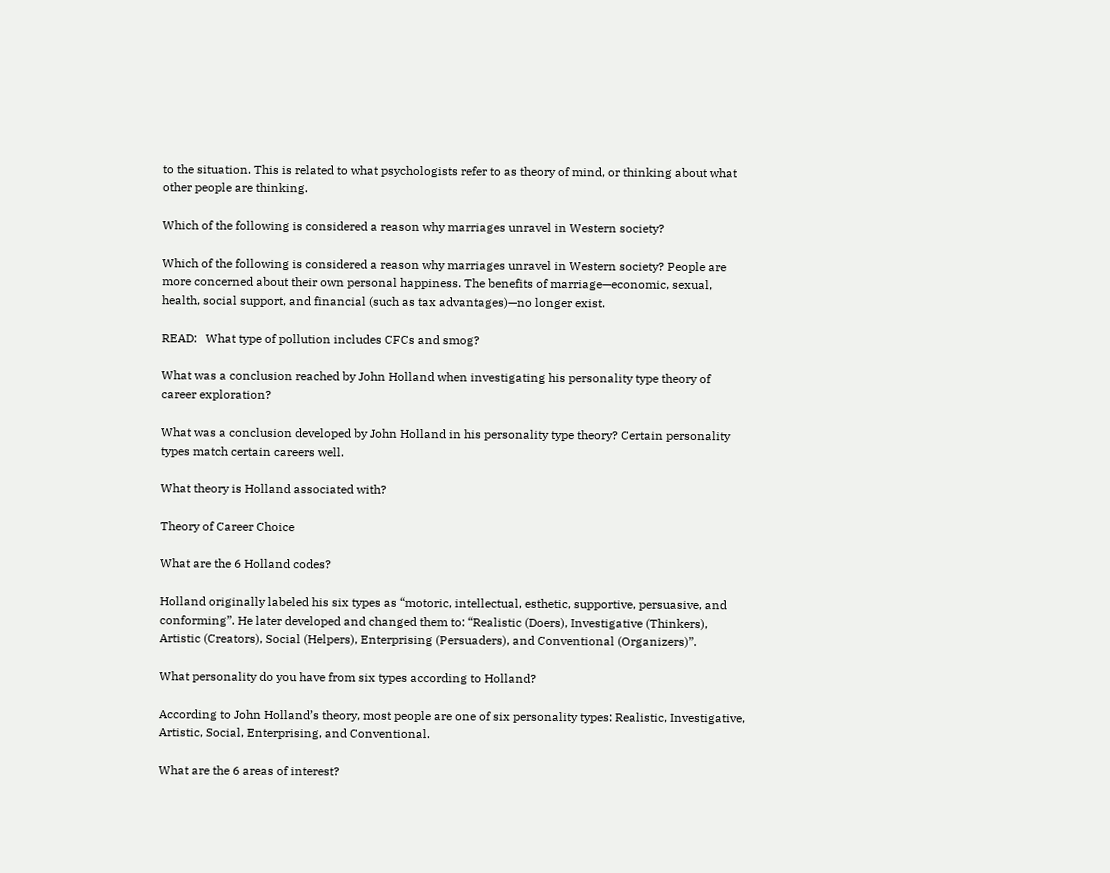to the situation. This is related to what psychologists refer to as theory of mind, or thinking about what other people are thinking.

Which of the following is considered a reason why marriages unravel in Western society?

Which of the following is considered a reason why marriages unravel in Western society? People are more concerned about their own personal happiness. The benefits of marriage—economic, sexual, health, social support, and financial (such as tax advantages)—no longer exist.

READ:   What type of pollution includes CFCs and smog?

What was a conclusion reached by John Holland when investigating his personality type theory of career exploration?

What was a conclusion developed by John Holland in his personality type theory? Certain personality types match certain careers well.

What theory is Holland associated with?

Theory of Career Choice

What are the 6 Holland codes?

Holland originally labeled his six types as “motoric, intellectual, esthetic, supportive, persuasive, and conforming”. He later developed and changed them to: “Realistic (Doers), Investigative (Thinkers), Artistic (Creators), Social (Helpers), Enterprising (Persuaders), and Conventional (Organizers)”.

What personality do you have from six types according to Holland?

According to John Holland’s theory, most people are one of six personality types: Realistic, Investigative, Artistic, Social, Enterprising, and Conventional.

What are the 6 areas of interest?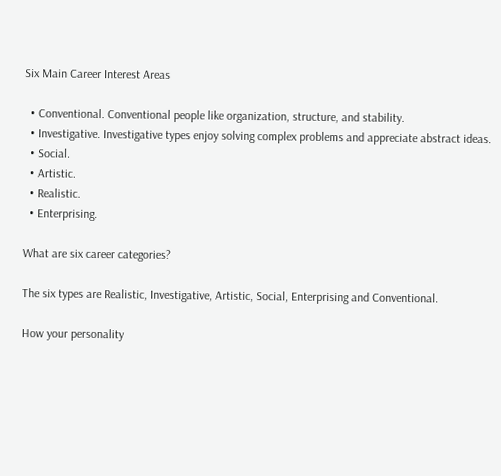Six Main Career Interest Areas

  • Conventional. Conventional people like organization, structure, and stability.
  • Investigative. Investigative types enjoy solving complex problems and appreciate abstract ideas.
  • Social.
  • Artistic.
  • Realistic.
  • Enterprising.

What are six career categories?

The six types are Realistic, Investigative, Artistic, Social, Enterprising and Conventional.

How your personality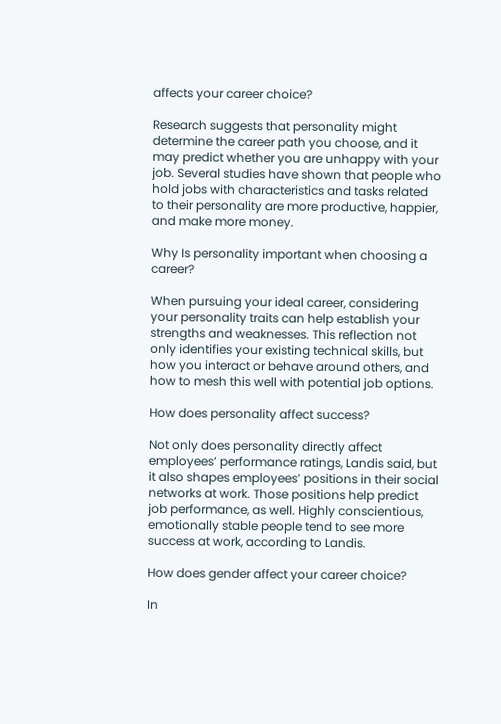affects your career choice?

Research suggests that personality might determine the career path you choose, and it may predict whether you are unhappy with your job. Several studies have shown that people who hold jobs with characteristics and tasks related to their personality are more productive, happier, and make more money.

Why Is personality important when choosing a career?

When pursuing your ideal career, considering your personality traits can help establish your strengths and weaknesses. This reflection not only identifies your existing technical skills, but how you interact or behave around others, and how to mesh this well with potential job options.

How does personality affect success?

Not only does personality directly affect employees’ performance ratings, Landis said, but it also shapes employees’ positions in their social networks at work. Those positions help predict job performance, as well. Highly conscientious, emotionally stable people tend to see more success at work, according to Landis.

How does gender affect your career choice?

In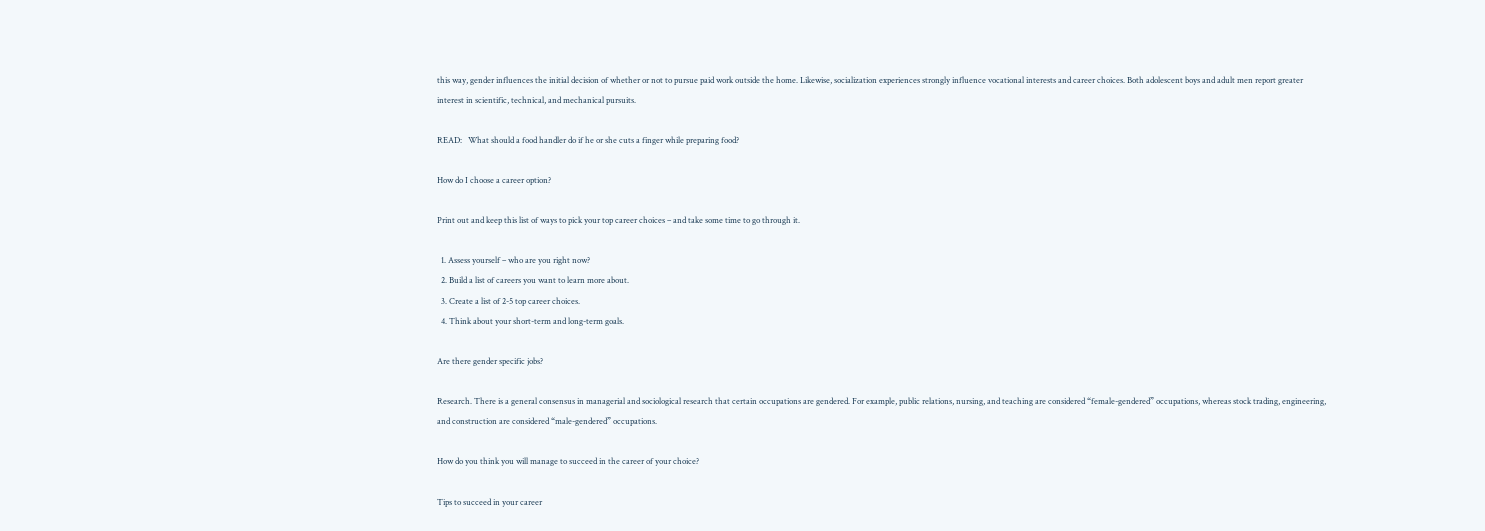this way, gender influences the initial decision of whether or not to pursue paid work outside the home. Likewise, socialization experiences strongly influence vocational interests and career choices. Both adolescent boys and adult men report greater interest in scientific, technical, and mechanical pursuits.

READ:   What should a food handler do if he or she cuts a finger while preparing food?

How do I choose a career option?

Print out and keep this list of ways to pick your top career choices – and take some time to go through it.

  1. Assess yourself – who are you right now?
  2. Build a list of careers you want to learn more about.
  3. Create a list of 2-5 top career choices.
  4. Think about your short-term and long-term goals.

Are there gender specific jobs?

Research. There is a general consensus in managerial and sociological research that certain occupations are gendered. For example, public relations, nursing, and teaching are considered “female-gendered” occupations, whereas stock trading, engineering, and construction are considered “male-gendered” occupations.

How do you think you will manage to succeed in the career of your choice?

Tips to succeed in your career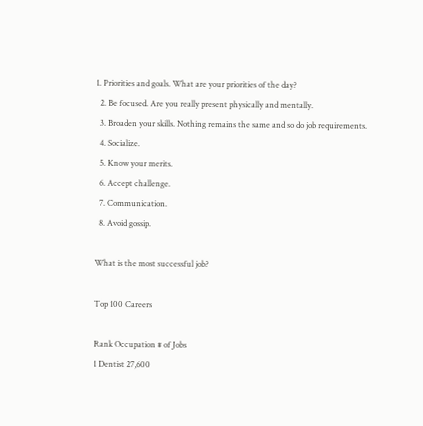1. Priorities and goals. What are your priorities of the day?
  2. Be focused. Are you really present physically and mentally.
  3. Broaden your skills. Nothing remains the same and so do job requirements.
  4. Socialize.
  5. Know your merits.
  6. Accept challenge.
  7. Communication.
  8. Avoid gossip.

What is the most successful job?

Top 100 Careers

Rank Occupation # of Jobs
1 Dentist 27,600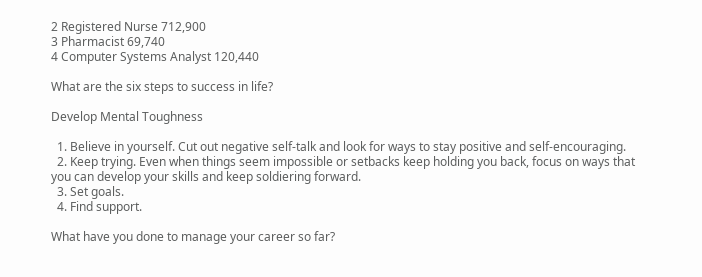2 Registered Nurse 712,900
3 Pharmacist 69,740
4 Computer Systems Analyst 120,440

What are the six steps to success in life?

Develop Mental Toughness

  1. Believe in yourself. Cut out negative self-talk and look for ways to stay positive and self-encouraging.
  2. Keep trying. Even when things seem impossible or setbacks keep holding you back, focus on ways that you can develop your skills and keep soldiering forward.
  3. Set goals.
  4. Find support.

What have you done to manage your career so far?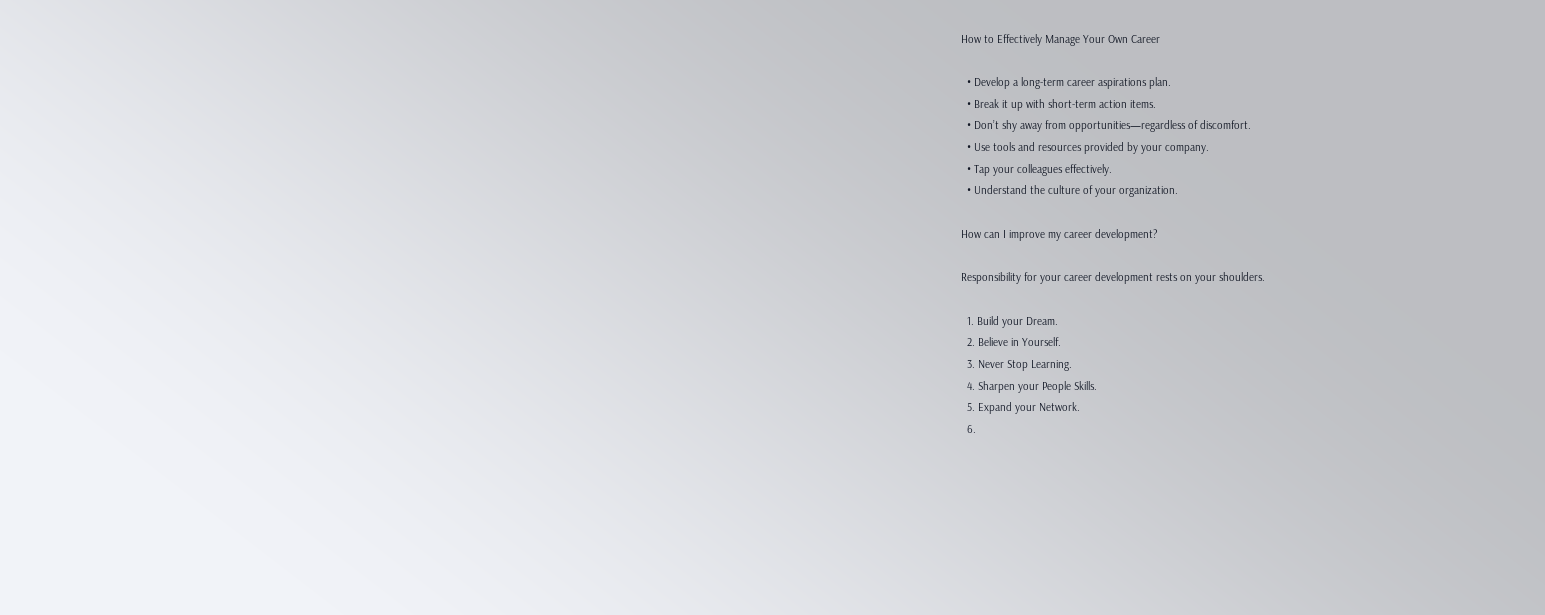How to Effectively Manage Your Own Career

  • Develop a long-term career aspirations plan.
  • Break it up with short-term action items.
  • Don’t shy away from opportunities—regardless of discomfort.
  • Use tools and resources provided by your company.
  • Tap your colleagues effectively.
  • Understand the culture of your organization.

How can I improve my career development?

Responsibility for your career development rests on your shoulders.

  1. Build your Dream.
  2. Believe in Yourself.
  3. Never Stop Learning.
  4. Sharpen your People Skills.
  5. Expand your Network.
  6.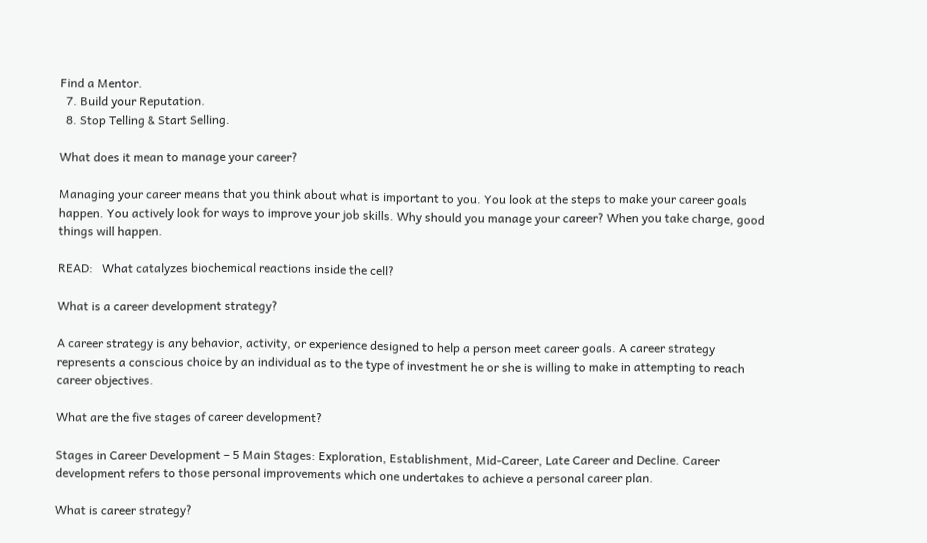Find a Mentor.
  7. Build your Reputation.
  8. Stop Telling & Start Selling.

What does it mean to manage your career?

Managing your career means that you think about what is important to you. You look at the steps to make your career goals happen. You actively look for ways to improve your job skills. Why should you manage your career? When you take charge, good things will happen.

READ:   What catalyzes biochemical reactions inside the cell?

What is a career development strategy?

A career strategy is any behavior, activity, or experience designed to help a person meet career goals. A career strategy represents a conscious choice by an individual as to the type of investment he or she is willing to make in attempting to reach career objectives.

What are the five stages of career development?

Stages in Career Development – 5 Main Stages: Exploration, Establishment, Mid-Career, Late Career and Decline. Career development refers to those personal improvements which one undertakes to achieve a personal career plan.

What is career strategy?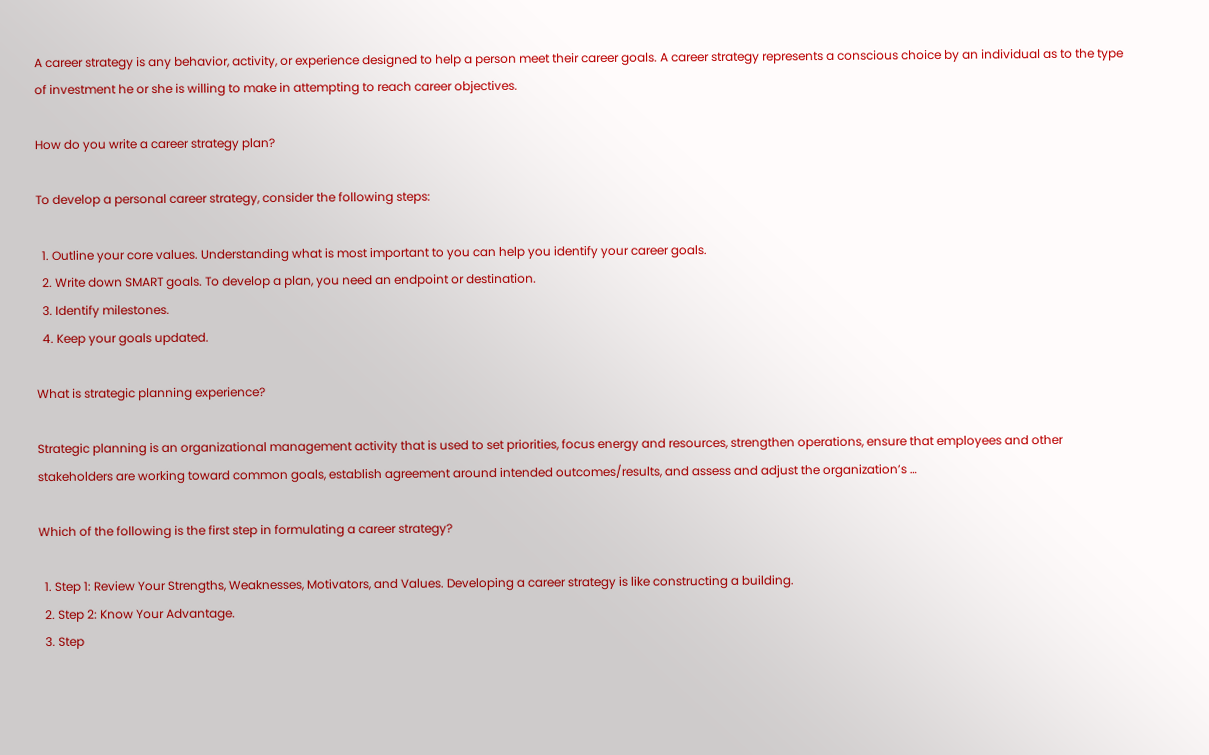A career strategy is any behavior, activity, or experience designed to help a person meet their career goals. A career strategy represents a conscious choice by an individual as to the type of investment he or she is willing to make in attempting to reach career objectives.

How do you write a career strategy plan?

To develop a personal career strategy, consider the following steps:

  1. Outline your core values. Understanding what is most important to you can help you identify your career goals.
  2. Write down SMART goals. To develop a plan, you need an endpoint or destination.
  3. Identify milestones.
  4. Keep your goals updated.

What is strategic planning experience?

Strategic planning is an organizational management activity that is used to set priorities, focus energy and resources, strengthen operations, ensure that employees and other stakeholders are working toward common goals, establish agreement around intended outcomes/results, and assess and adjust the organization’s …

Which of the following is the first step in formulating a career strategy?

  1. Step 1: Review Your Strengths, Weaknesses, Motivators, and Values. Developing a career strategy is like constructing a building.
  2. Step 2: Know Your Advantage.
  3. Step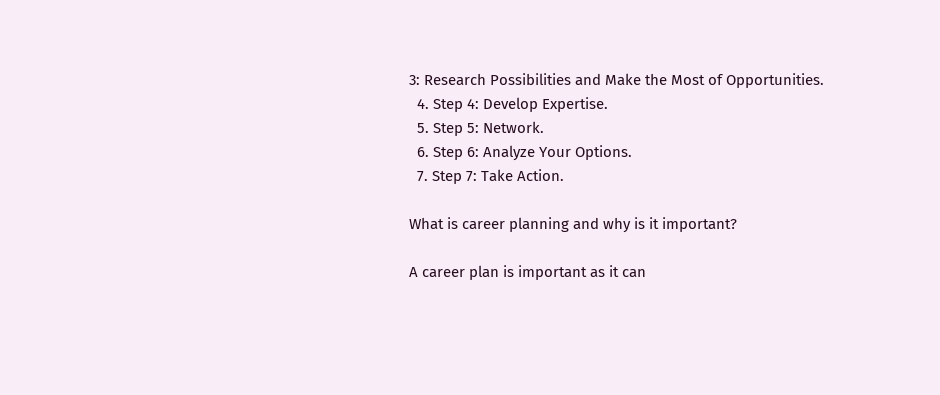3: Research Possibilities and Make the Most of Opportunities.
  4. Step 4: Develop Expertise.
  5. Step 5: Network.
  6. Step 6: Analyze Your Options.
  7. Step 7: Take Action.

What is career planning and why is it important?

A career plan is important as it can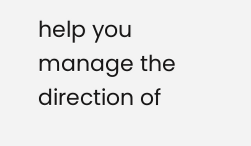help you manage the direction of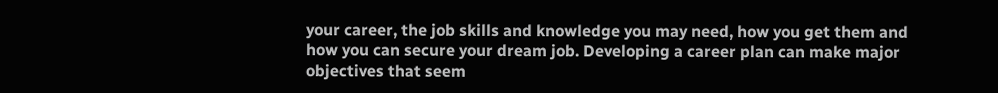your career, the job skills and knowledge you may need, how you get them and how you can secure your dream job. Developing a career plan can make major objectives that seem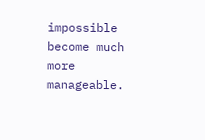impossible become much more manageable.